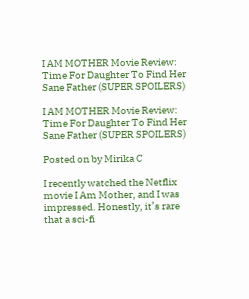I AM MOTHER Movie Review: Time For Daughter To Find Her Sane Father (SUPER SPOILERS)

I AM MOTHER Movie Review: Time For Daughter To Find Her Sane Father (SUPER SPOILERS)

Posted on by Mirika C

I recently watched the Netflix movie I Am Mother, and I was impressed. Honestly, it’s rare that a sci-fi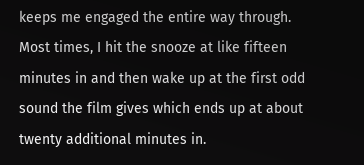keeps me engaged the entire way through. Most times, I hit the snooze at like fifteen minutes in and then wake up at the first odd sound the film gives which ends up at about twenty additional minutes in.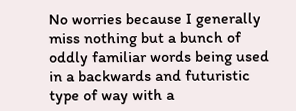No worries because I generally miss nothing but a bunch of oddly familiar words being used in a backwards and futuristic type of way with a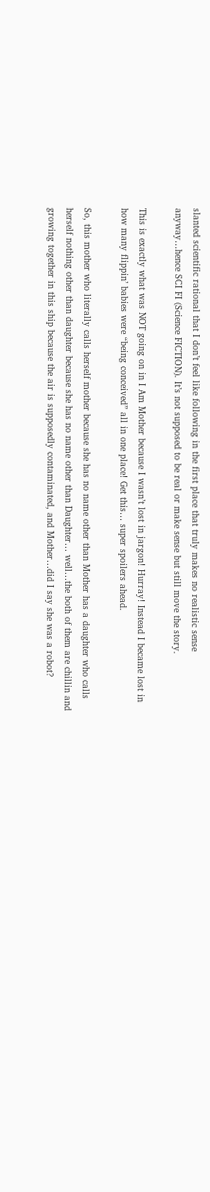slanted scientific rational that I don’t feel like following in the first place that truly makes no realistic sense anyway…hence SCI FI (Science FICTION). It’s not supposed to be real or make sense but still move the story.

This is exactly what was NOT going on in I Am Mother because I wasn’t lost in jargon! Hurray! Instead I became lost in how many flippin’ babies were “being conceived” all in one place! Get this… super spoilers ahead.

So, this mother who literally calls herself mother because she has no name other than Mother has a daughter who calls herself nothing other than daughter because she has no name other than Daughter… well…the both of them are chillin and growing together in this ship because the air is supposedly contaminated, and Mother…did I say she was a robot?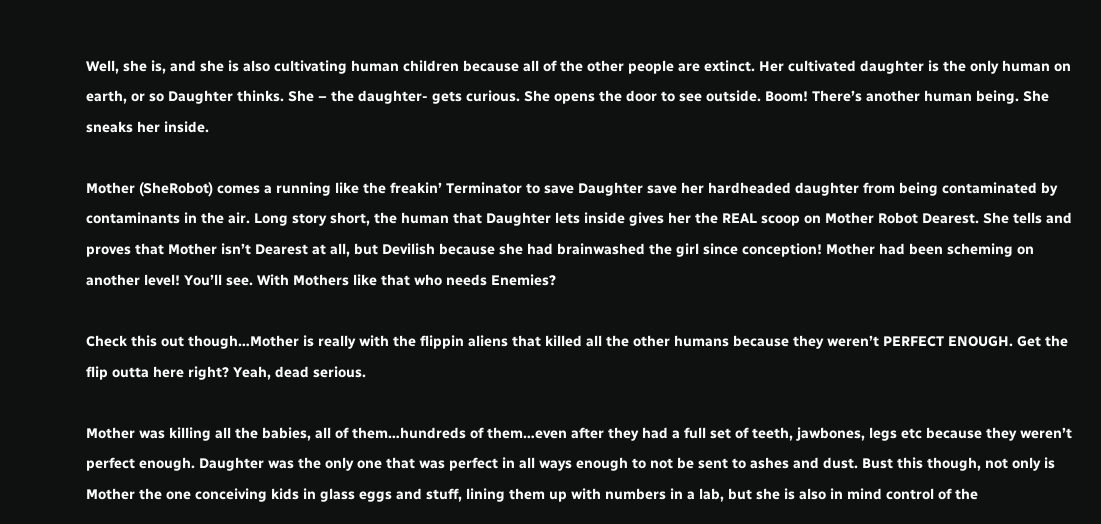Well, she is, and she is also cultivating human children because all of the other people are extinct. Her cultivated daughter is the only human on earth, or so Daughter thinks. She – the daughter- gets curious. She opens the door to see outside. Boom! There’s another human being. She sneaks her inside.

Mother (SheRobot) comes a running like the freakin’ Terminator to save Daughter save her hardheaded daughter from being contaminated by contaminants in the air. Long story short, the human that Daughter lets inside gives her the REAL scoop on Mother Robot Dearest. She tells and proves that Mother isn’t Dearest at all, but Devilish because she had brainwashed the girl since conception! Mother had been scheming on another level! You’ll see. With Mothers like that who needs Enemies?

Check this out though…Mother is really with the flippin aliens that killed all the other humans because they weren’t PERFECT ENOUGH. Get the flip outta here right? Yeah, dead serious.

Mother was killing all the babies, all of them…hundreds of them…even after they had a full set of teeth, jawbones, legs etc because they weren’t perfect enough. Daughter was the only one that was perfect in all ways enough to not be sent to ashes and dust. Bust this though, not only is Mother the one conceiving kids in glass eggs and stuff, lining them up with numbers in a lab, but she is also in mind control of the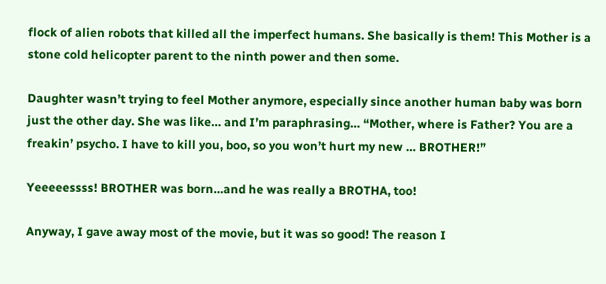flock of alien robots that killed all the imperfect humans. She basically is them! This Mother is a stone cold helicopter parent to the ninth power and then some.

Daughter wasn’t trying to feel Mother anymore, especially since another human baby was born just the other day. She was like… and I’m paraphrasing… “Mother, where is Father? You are a freakin’ psycho. I have to kill you, boo, so you won’t hurt my new … BROTHER!”

Yeeeeessss! BROTHER was born…and he was really a BROTHA, too!

Anyway, I gave away most of the movie, but it was so good! The reason I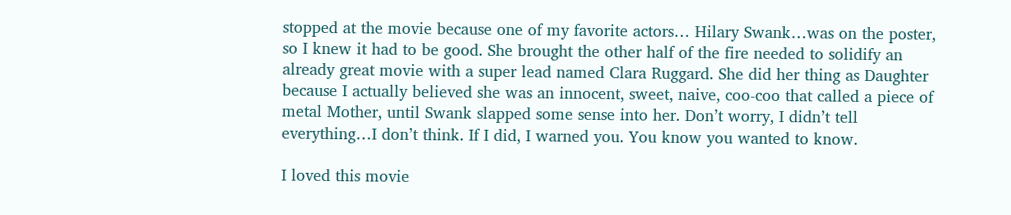stopped at the movie because one of my favorite actors… Hilary Swank…was on the poster, so I knew it had to be good. She brought the other half of the fire needed to solidify an already great movie with a super lead named Clara Ruggard. She did her thing as Daughter because I actually believed she was an innocent, sweet, naive, coo-coo that called a piece of metal Mother, until Swank slapped some sense into her. Don’t worry, I didn’t tell everything…I don’t think. If I did, I warned you. You know you wanted to know.

I loved this movie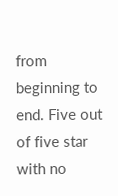from beginning to end. Five out of five star with no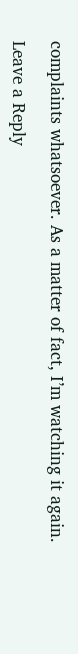complaints whatsoever. As a matter of fact, I’m watching it again.

Leave a Reply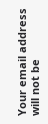Your email address will not be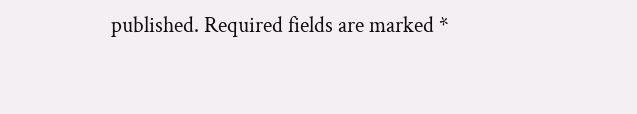published. Required fields are marked *